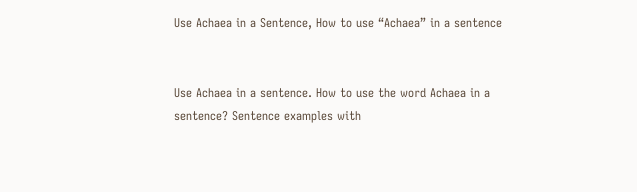Use Achaea in a Sentence, How to use “Achaea” in a sentence


Use Achaea in a sentence. How to use the word Achaea in a sentence? Sentence examples with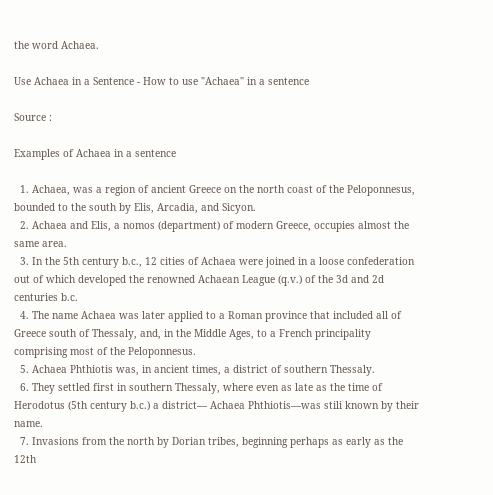the word Achaea.

Use Achaea in a Sentence - How to use "Achaea" in a sentence

Source :

Examples of Achaea in a sentence

  1. Achaea, was a region of ancient Greece on the north coast of the Peloponnesus, bounded to the south by Elis, Arcadia, and Sicyon.
  2. Achaea and Elis, a nomos (department) of modern Greece, occupies almost the same area.
  3. In the 5th century b.c., 12 cities of Achaea were joined in a loose confederation out of which developed the renowned Achaean League (q.v.) of the 3d and 2d centuries b.c.
  4. The name Achaea was later applied to a Roman province that included all of Greece south of Thessaly, and, in the Middle Ages, to a French principality comprising most of the Peloponnesus.
  5. Achaea Phthiotis was, in ancient times, a district of southern Thessaly.
  6. They settled first in southern Thessaly, where even as late as the time of Herodotus (5th century b.c.) a district— Achaea Phthiotis—was stili known by their name.
  7. Invasions from the north by Dorian tribes, beginning perhaps as early as the 12th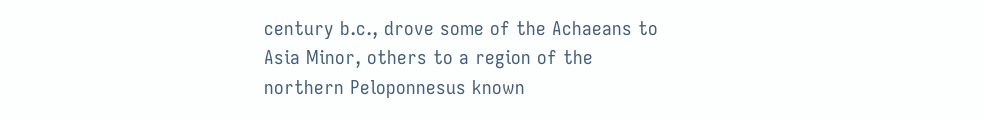century b.c., drove some of the Achaeans to Asia Minor, others to a region of the northern Peloponnesus known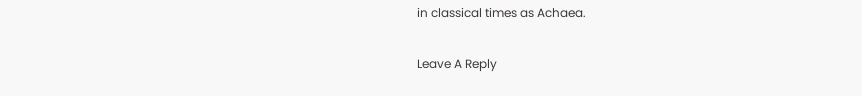in classical times as Achaea.

Leave A Reply